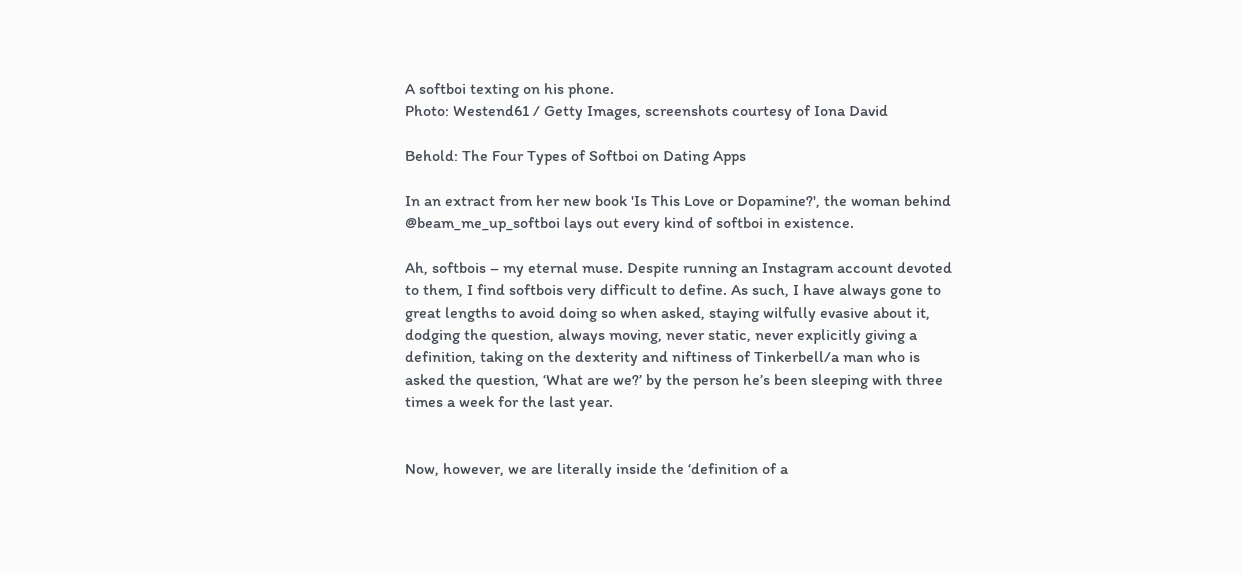A softboi texting on his phone.
Photo: Westend61 / Getty Images, screenshots courtesy of Iona David

Behold: The Four Types of Softboi on Dating Apps

In an extract from her new book 'Is This Love or Dopamine?', the woman behind @beam_me_up_softboi lays out every kind of softboi in existence.

Ah, softbois – my eternal muse. Despite running an Instagram account devoted to them, I find softbois very difficult to define. As such, I have always gone to great lengths to avoid doing so when asked, staying wilfully evasive about it, dodging the question, always moving, never static, never explicitly giving a definition, taking on the dexterity and niftiness of Tinkerbell/a man who is asked the question, ‘What are we?’ by the person he’s been sleeping with three times a week for the last year.


Now, however, we are literally inside the ‘definition of a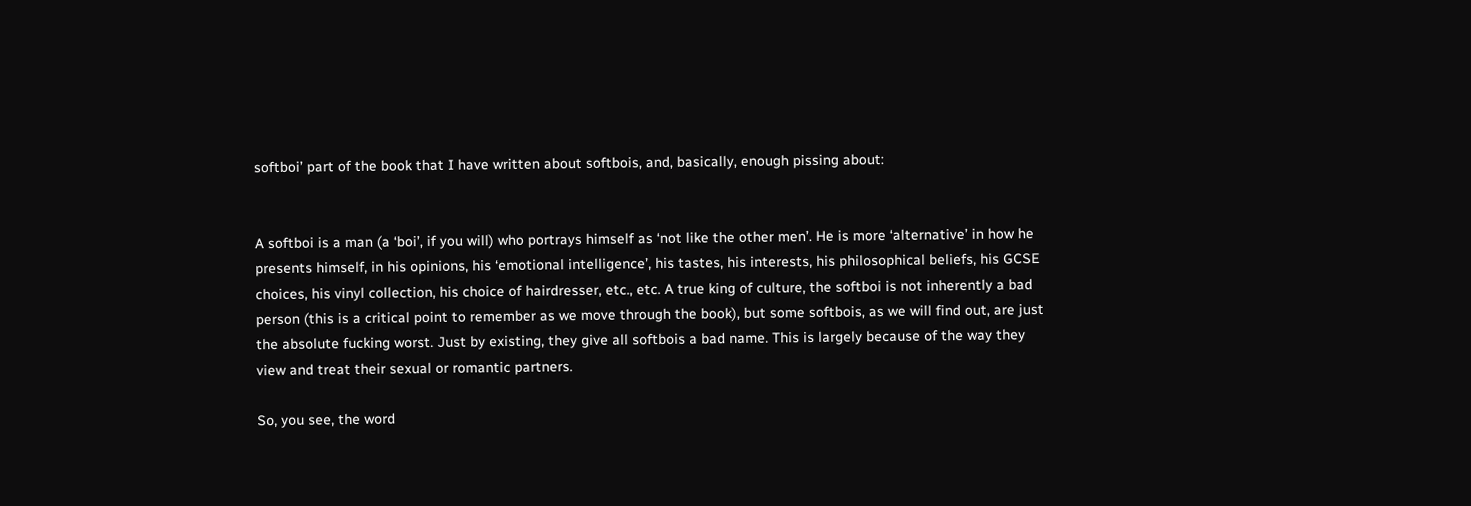softboi’ part of the book that I have written about softbois, and, basically, enough pissing about:


A softboi is a man (a ‘boi’, if you will) who portrays himself as ‘not like the other men’. He is more ‘alternative’ in how he presents himself, in his opinions, his ‘emotional intelligence’, his tastes, his interests, his philosophical beliefs, his GCSE choices, his vinyl collection, his choice of hairdresser, etc., etc. A true king of culture, the softboi is not inherently a bad person (this is a critical point to remember as we move through the book), but some softbois, as we will find out, are just the absolute fucking worst. Just by existing, they give all softbois a bad name. This is largely because of the way they view and treat their sexual or romantic partners.

So, you see, the word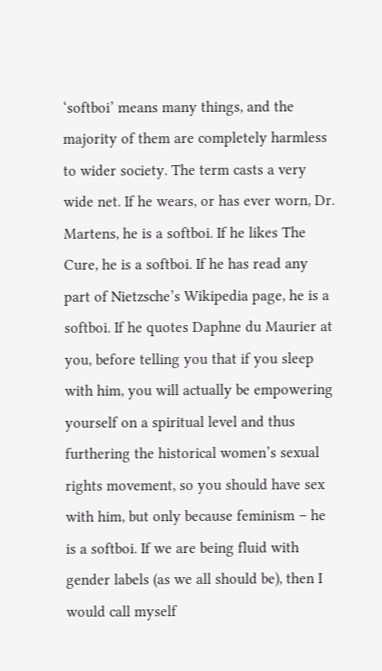‘softboi’ means many things, and the majority of them are completely harmless to wider society. The term casts a very wide net. If he wears, or has ever worn, Dr. Martens, he is a softboi. If he likes The Cure, he is a softboi. If he has read any part of Nietzsche’s Wikipedia page, he is a softboi. If he quotes Daphne du Maurier at you, before telling you that if you sleep with him, you will actually be empowering yourself on a spiritual level and thus furthering the historical women’s sexual rights movement, so you should have sex with him, but only because feminism – he is a softboi. If we are being fluid with gender labels (as we all should be), then I would call myself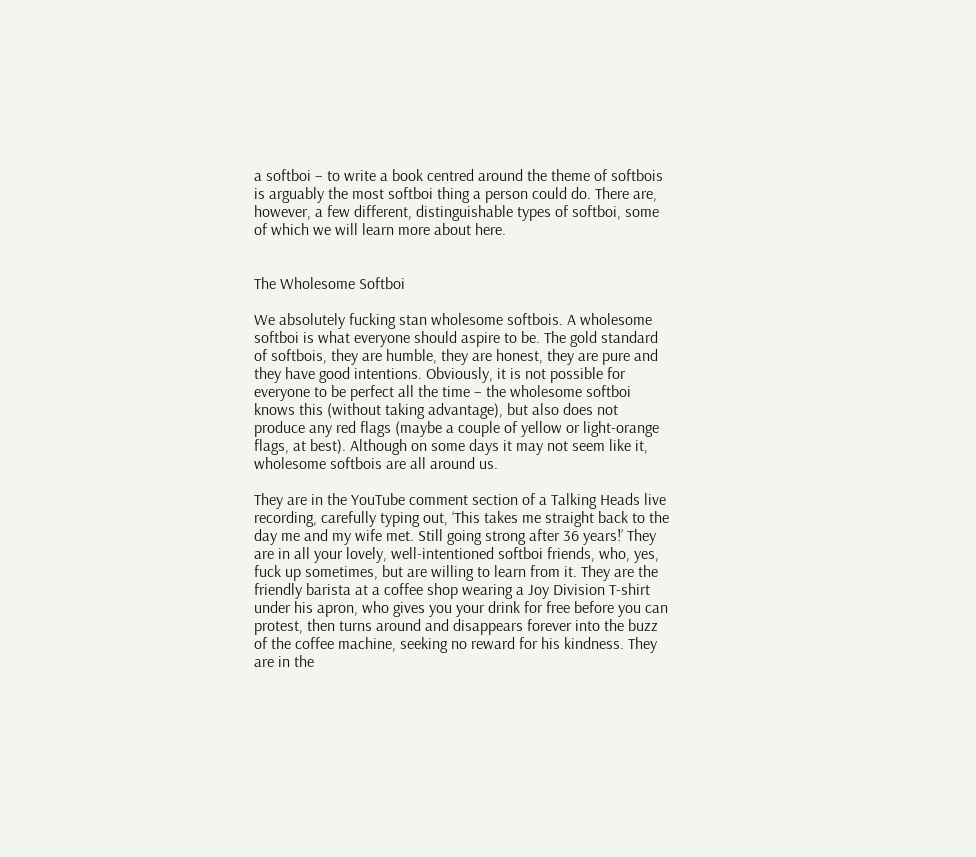a softboi – to write a book centred around the theme of softbois is arguably the most softboi thing a person could do. There are, however, a few different, distinguishable types of softboi, some of which we will learn more about here.


The Wholesome Softboi

We absolutely fucking stan wholesome softbois. A wholesome softboi is what everyone should aspire to be. The gold standard of softbois, they are humble, they are honest, they are pure and they have good intentions. Obviously, it is not possible for everyone to be perfect all the time – the wholesome softboi knows this (without taking advantage), but also does not produce any red flags (maybe a couple of yellow or light-orange flags, at best). Although on some days it may not seem like it, wholesome softbois are all around us.

They are in the YouTube comment section of a Talking Heads live recording, carefully typing out, ‘This takes me straight back to the day me and my wife met. Still going strong after 36 years!’ They are in all your lovely, well-intentioned softboi friends, who, yes, fuck up sometimes, but are willing to learn from it. They are the friendly barista at a coffee shop wearing a Joy Division T-shirt under his apron, who gives you your drink for free before you can protest, then turns around and disappears forever into the buzz of the coffee machine, seeking no reward for his kindness. They are in the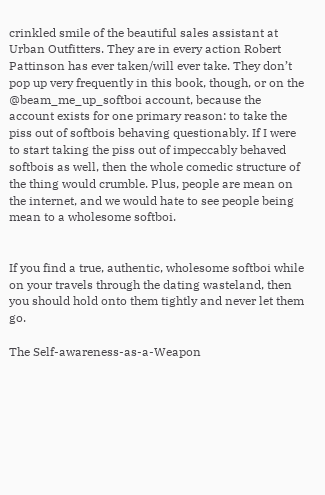crinkled smile of the beautiful sales assistant at Urban Outfitters. They are in every action Robert Pattinson has ever taken/will ever take. They don’t pop up very frequently in this book, though, or on the @beam_me_up_softboi account, because the account exists for one primary reason: to take the piss out of softbois behaving questionably. If I were to start taking the piss out of impeccably behaved softbois as well, then the whole comedic structure of the thing would crumble. Plus, people are mean on the internet, and we would hate to see people being mean to a wholesome softboi.


If you find a true, authentic, wholesome softboi while on your travels through the dating wasteland, then you should hold onto them tightly and never let them go.

The Self-awareness-as-a-Weapon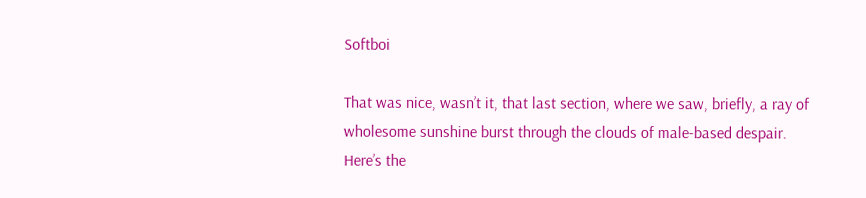Softboi

That was nice, wasn’t it, that last section, where we saw, briefly, a ray of wholesome sunshine burst through the clouds of male-based despair. Here’s the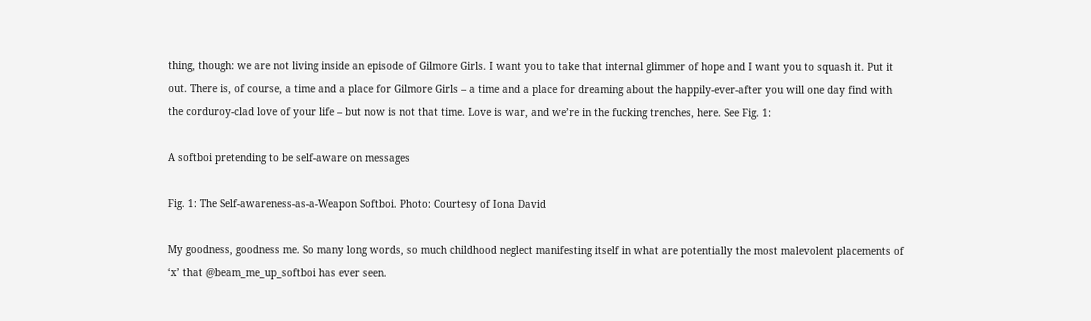thing, though: we are not living inside an episode of Gilmore Girls. I want you to take that internal glimmer of hope and I want you to squash it. Put it out. There is, of course, a time and a place for Gilmore Girls – a time and a place for dreaming about the happily-ever-after you will one day find with the corduroy-clad love of your life – but now is not that time. Love is war, and we’re in the fucking trenches, here. See Fig. 1:

A softboi pretending to be self-aware on messages

Fig. 1: The Self-awareness-as-a-Weapon Softboi. Photo: Courtesy of Iona David

My goodness, goodness me. So many long words, so much childhood neglect manifesting itself in what are potentially the most malevolent placements of ‘x’ that @beam_me_up_softboi has ever seen.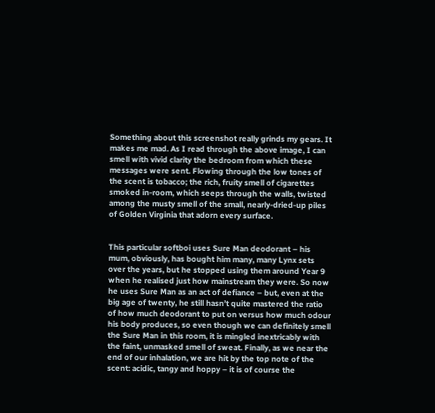Something about this screenshot really grinds my gears. It makes me mad. As I read through the above image, I can smell with vivid clarity the bedroom from which these messages were sent. Flowing through the low tones of the scent is tobacco; the rich, fruity smell of cigarettes smoked in-room, which seeps through the walls, twisted among the musty smell of the small, nearly-dried-up piles of Golden Virginia that adorn every surface.


This particular softboi uses Sure Man deodorant – his mum, obviously, has bought him many, many Lynx sets over the years, but he stopped using them around Year 9 when he realised just how mainstream they were. So now he uses Sure Man as an act of defiance – but, even at the big age of twenty, he still hasn’t quite mastered the ratio of how much deodorant to put on versus how much odour his body produces, so even though we can definitely smell the Sure Man in this room, it is mingled inextricably with the faint, unmasked smell of sweat. Finally, as we near the end of our inhalation, we are hit by the top note of the scent: acidic, tangy and hoppy – it is of course the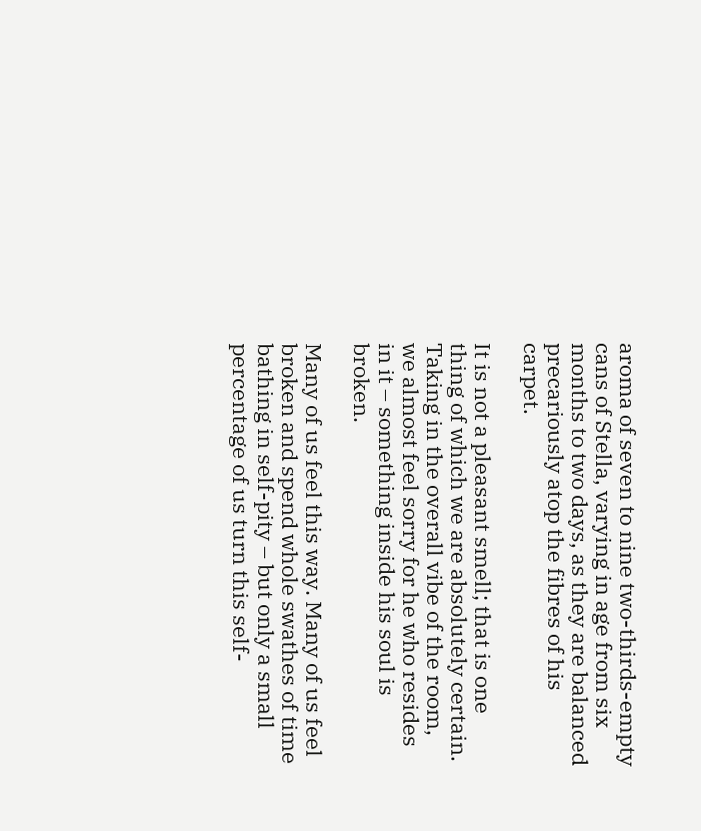aroma of seven to nine two-thirds-empty cans of Stella, varying in age from six months to two days, as they are balanced precariously atop the fibres of his carpet.

It is not a pleasant smell; that is one thing of which we are absolutely certain. Taking in the overall vibe of the room, we almost feel sorry for he who resides in it – something inside his soul is broken.

Many of us feel this way. Many of us feel broken and spend whole swathes of time bathing in self-pity – but only a small percentage of us turn this self-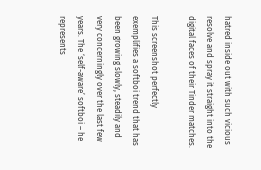hatred inside out with such vicious resolve and spray it straight into the digital faces of their Tinder matches.

This screenshot perfectly exemplifies a softboi trend that has been growing slowly, steadily and very concerningly over the last few years. The ‘self-aware’ softboi – he represents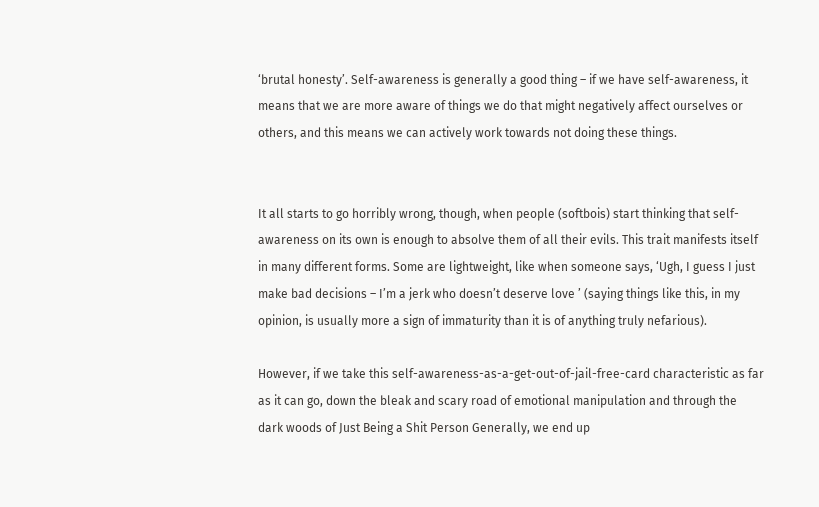‘brutal honesty’. Self-awareness is generally a good thing – if we have self-awareness, it means that we are more aware of things we do that might negatively affect ourselves or others, and this means we can actively work towards not doing these things.


It all starts to go horribly wrong, though, when people (softbois) start thinking that self-awareness on its own is enough to absolve them of all their evils. This trait manifests itself in many different forms. Some are lightweight, like when someone says, ‘Ugh, I guess I just make bad decisions – I’m a jerk who doesn’t deserve love ’ (saying things like this, in my opinion, is usually more a sign of immaturity than it is of anything truly nefarious).

However, if we take this self-awareness-as-a-get-out-of-jail-free-card characteristic as far as it can go, down the bleak and scary road of emotional manipulation and through the dark woods of Just Being a Shit Person Generally, we end up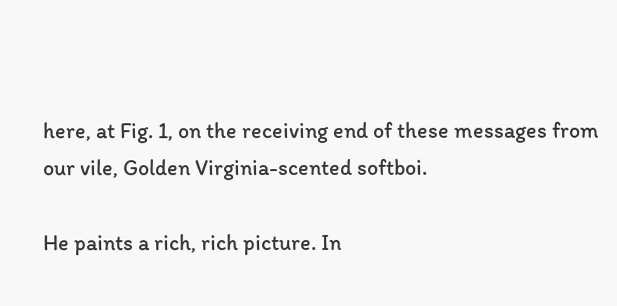here, at Fig. 1, on the receiving end of these messages from our vile, Golden Virginia-scented softboi.

He paints a rich, rich picture. In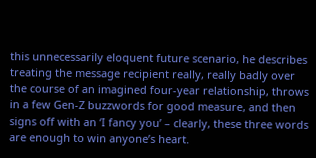this unnecessarily eloquent future scenario, he describes treating the message recipient really, really badly over the course of an imagined four-year relationship, throws in a few Gen-Z buzzwords for good measure, and then signs off with an ‘I fancy you’ – clearly, these three words are enough to win anyone’s heart.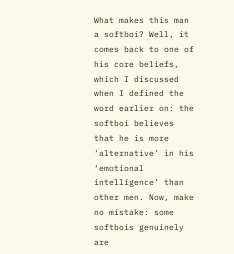What makes this man a softboi? Well, it comes back to one of his core beliefs, which I discussed when I defined the word earlier on: the softboi believes that he is more ‘alternative’ in his ‘emotional intelligence’ than other men. Now, make no mistake: some softbois genuinely are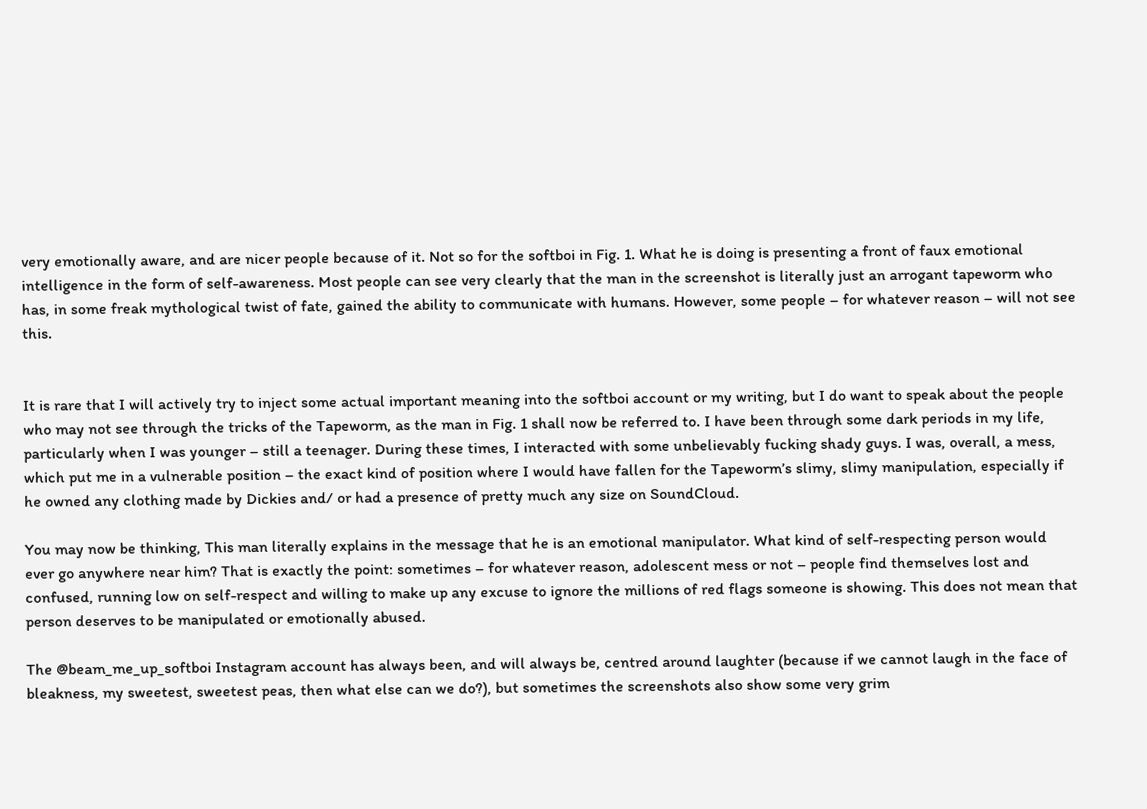very emotionally aware, and are nicer people because of it. Not so for the softboi in Fig. 1. What he is doing is presenting a front of faux emotional intelligence in the form of self-awareness. Most people can see very clearly that the man in the screenshot is literally just an arrogant tapeworm who has, in some freak mythological twist of fate, gained the ability to communicate with humans. However, some people – for whatever reason – will not see this.


It is rare that I will actively try to inject some actual important meaning into the softboi account or my writing, but I do want to speak about the people who may not see through the tricks of the Tapeworm, as the man in Fig. 1 shall now be referred to. I have been through some dark periods in my life, particularly when I was younger – still a teenager. During these times, I interacted with some unbelievably fucking shady guys. I was, overall, a mess, which put me in a vulnerable position – the exact kind of position where I would have fallen for the Tapeworm’s slimy, slimy manipulation, especially if he owned any clothing made by Dickies and/ or had a presence of pretty much any size on SoundCloud.

You may now be thinking, This man literally explains in the message that he is an emotional manipulator. What kind of self-respecting person would ever go anywhere near him? That is exactly the point: sometimes – for whatever reason, adolescent mess or not – people find themselves lost and confused, running low on self-respect and willing to make up any excuse to ignore the millions of red flags someone is showing. This does not mean that person deserves to be manipulated or emotionally abused.

The @beam_me_up_softboi Instagram account has always been, and will always be, centred around laughter (because if we cannot laugh in the face of bleakness, my sweetest, sweetest peas, then what else can we do?), but sometimes the screenshots also show some very grim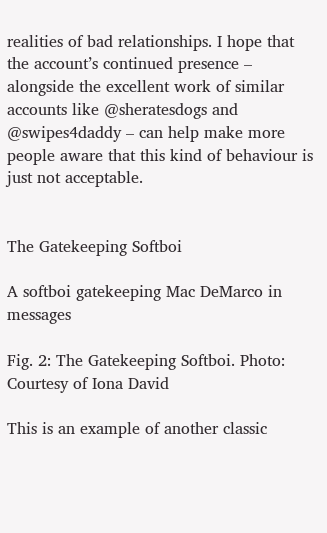realities of bad relationships. I hope that the account’s continued presence – alongside the excellent work of similar accounts like @sheratesdogs and @swipes4daddy – can help make more people aware that this kind of behaviour is just not acceptable.


The Gatekeeping Softboi

A softboi gatekeeping Mac DeMarco in messages

Fig. 2: The Gatekeeping Softboi. Photo: Courtesy of Iona David

This is an example of another classic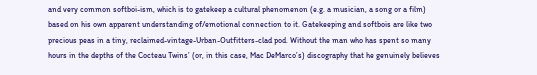and very common softboi-ism, which is to gatekeep a cultural phenomenon (e.g. a musician, a song or a film) based on his own apparent understanding of/emotional connection to it. Gatekeeping and softbois are like two precious peas in a tiny, reclaimed-vintage-Urban-Outfitters-clad pod. Without the man who has spent so many hours in the depths of the Cocteau Twins’ (or, in this case, Mac DeMarco’s) discography that he genuinely believes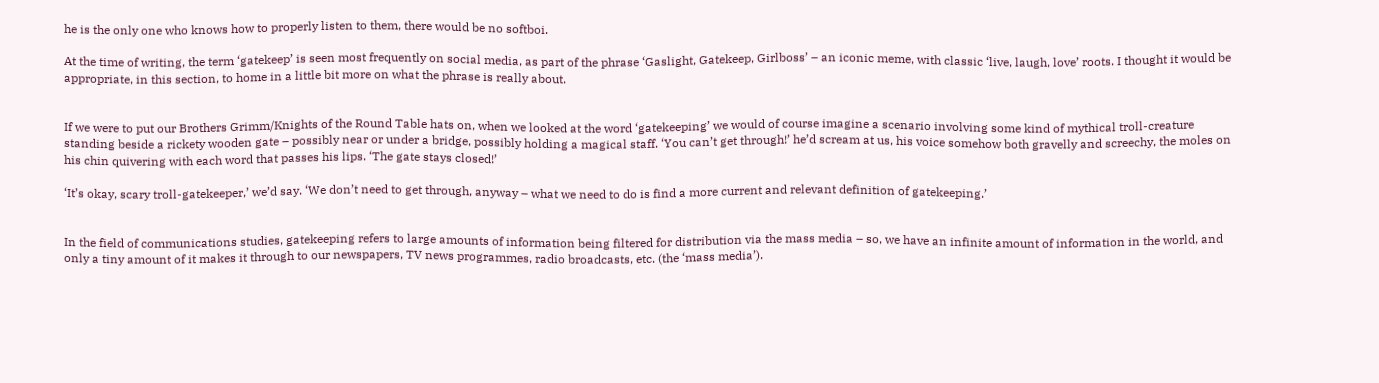he is the only one who knows how to properly listen to them, there would be no softboi.

At the time of writing, the term ‘gatekeep’ is seen most frequently on social media, as part of the phrase ‘Gaslight, Gatekeep, Girlboss’ – an iconic meme, with classic ‘live, laugh, love’ roots. I thought it would be appropriate, in this section, to home in a little bit more on what the phrase is really about.


If we were to put our Brothers Grimm/Knights of the Round Table hats on, when we looked at the word ‘gatekeeping’ we would of course imagine a scenario involving some kind of mythical troll-creature standing beside a rickety wooden gate – possibly near or under a bridge, possibly holding a magical staff. ‘You can’t get through!’ he’d scream at us, his voice somehow both gravelly and screechy, the moles on his chin quivering with each word that passes his lips. ‘The gate stays closed!’

‘It’s okay, scary troll-gatekeeper,’ we’d say. ‘We don’t need to get through, anyway – what we need to do is find a more current and relevant definition of gatekeeping.’


In the field of communications studies, gatekeeping refers to large amounts of information being filtered for distribution via the mass media – so, we have an infinite amount of information in the world, and only a tiny amount of it makes it through to our newspapers, TV news programmes, radio broadcasts, etc. (the ‘mass media’).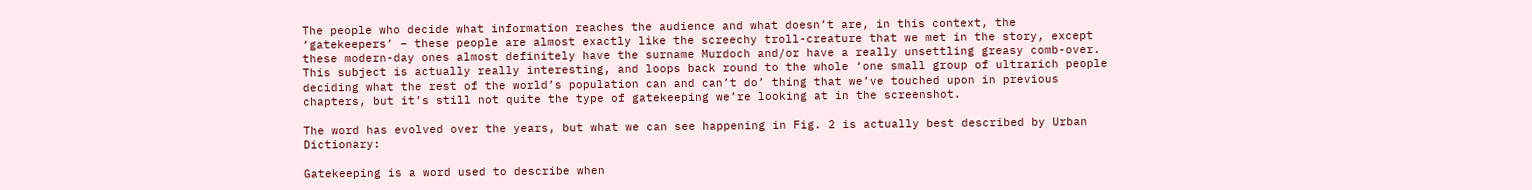The people who decide what information reaches the audience and what doesn’t are, in this context, the ‘gatekeepers’ – these people are almost exactly like the screechy troll-creature that we met in the story, except these modern-day ones almost definitely have the surname Murdoch and/or have a really unsettling greasy comb-over. This subject is actually really interesting, and loops back round to the whole ‘one small group of ultrarich people deciding what the rest of the world’s population can and can’t do’ thing that we’ve touched upon in previous chapters, but it’s still not quite the type of gatekeeping we’re looking at in the screenshot.

The word has evolved over the years, but what we can see happening in Fig. 2 is actually best described by Urban Dictionary:

Gatekeeping is a word used to describe when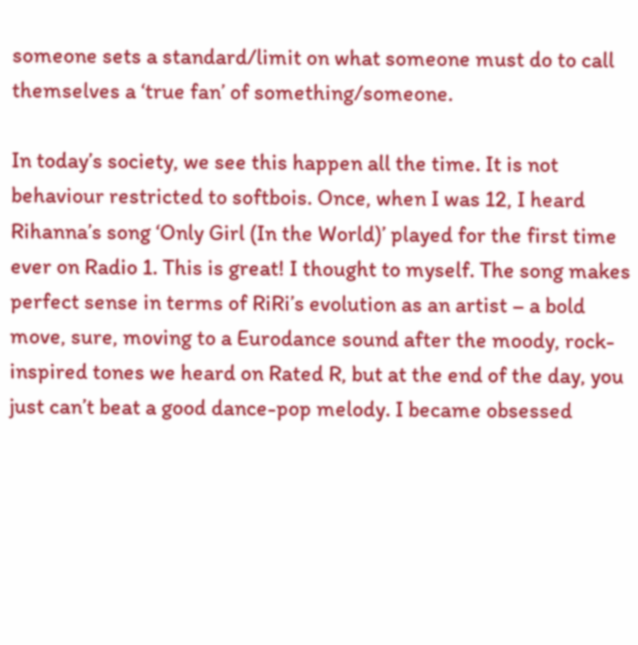someone sets a standard/limit on what someone must do to call themselves a ‘true fan’ of something/someone.

In today’s society, we see this happen all the time. It is not behaviour restricted to softbois. Once, when I was 12, I heard Rihanna’s song ‘Only Girl (In the World)’ played for the first time ever on Radio 1. This is great! I thought to myself. The song makes perfect sense in terms of RiRi’s evolution as an artist – a bold move, sure, moving to a Eurodance sound after the moody, rock-inspired tones we heard on Rated R, but at the end of the day, you just can’t beat a good dance-pop melody. I became obsessed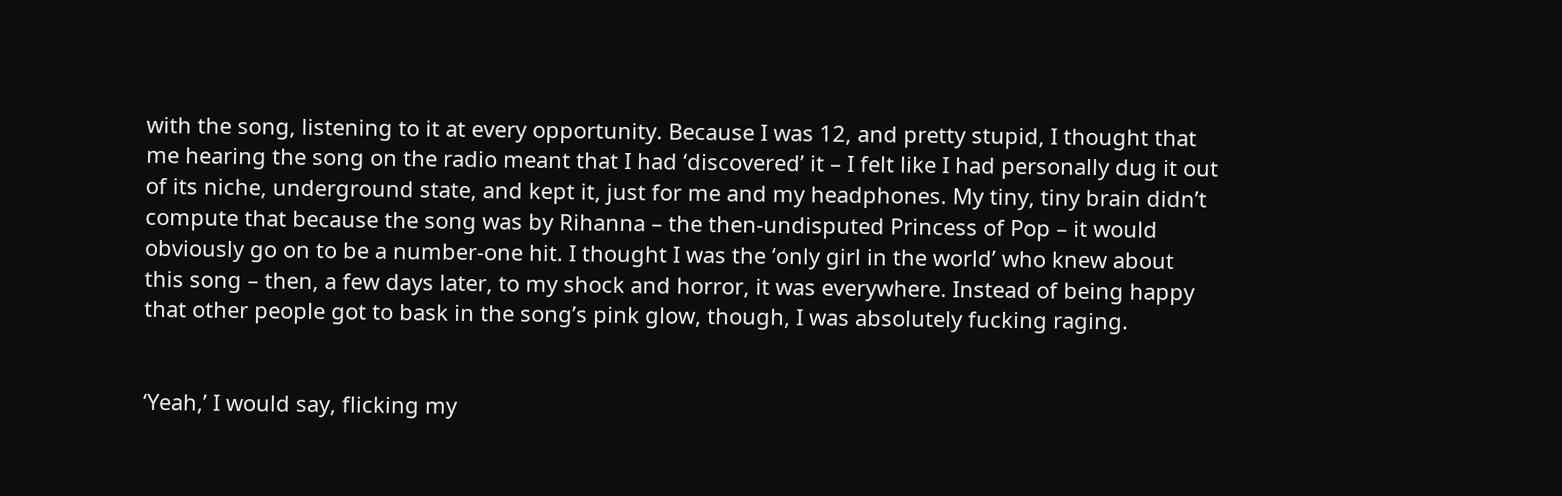with the song, listening to it at every opportunity. Because I was 12, and pretty stupid, I thought that me hearing the song on the radio meant that I had ‘discovered’ it – I felt like I had personally dug it out of its niche, underground state, and kept it, just for me and my headphones. My tiny, tiny brain didn’t compute that because the song was by Rihanna – the then-undisputed Princess of Pop – it would obviously go on to be a number-one hit. I thought I was the ‘only girl in the world’ who knew about this song – then, a few days later, to my shock and horror, it was everywhere. Instead of being happy that other people got to bask in the song’s pink glow, though, I was absolutely fucking raging.


‘Yeah,’ I would say, flicking my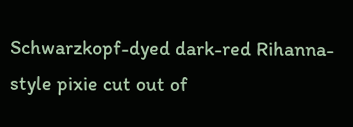Schwarzkopf-dyed dark-red Rihanna-style pixie cut out of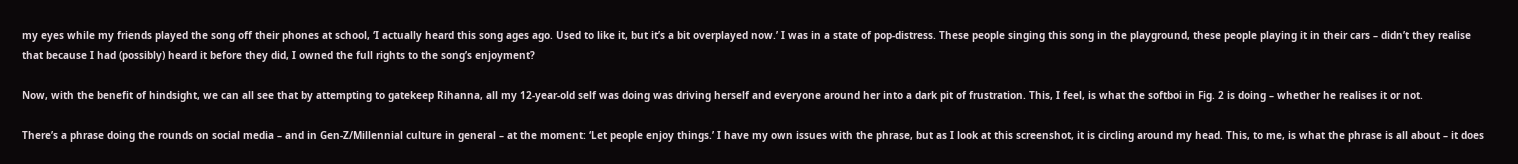my eyes while my friends played the song off their phones at school, ‘I actually heard this song ages ago. Used to like it, but it’s a bit overplayed now.’ I was in a state of pop-distress. These people singing this song in the playground, these people playing it in their cars – didn’t they realise that because I had (possibly) heard it before they did, I owned the full rights to the song’s enjoyment?

Now, with the benefit of hindsight, we can all see that by attempting to gatekeep Rihanna, all my 12-year-old self was doing was driving herself and everyone around her into a dark pit of frustration. This, I feel, is what the softboi in Fig. 2 is doing – whether he realises it or not.

There’s a phrase doing the rounds on social media – and in Gen-Z/Millennial culture in general – at the moment: ‘Let people enjoy things.’ I have my own issues with the phrase, but as I look at this screenshot, it is circling around my head. This, to me, is what the phrase is all about – it does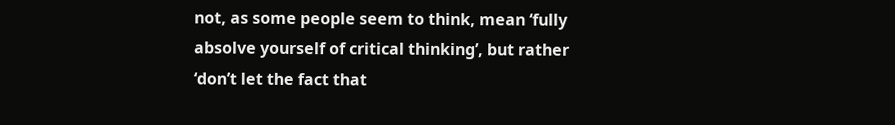not, as some people seem to think, mean ‘fully absolve yourself of critical thinking’, but rather ‘don’t let the fact that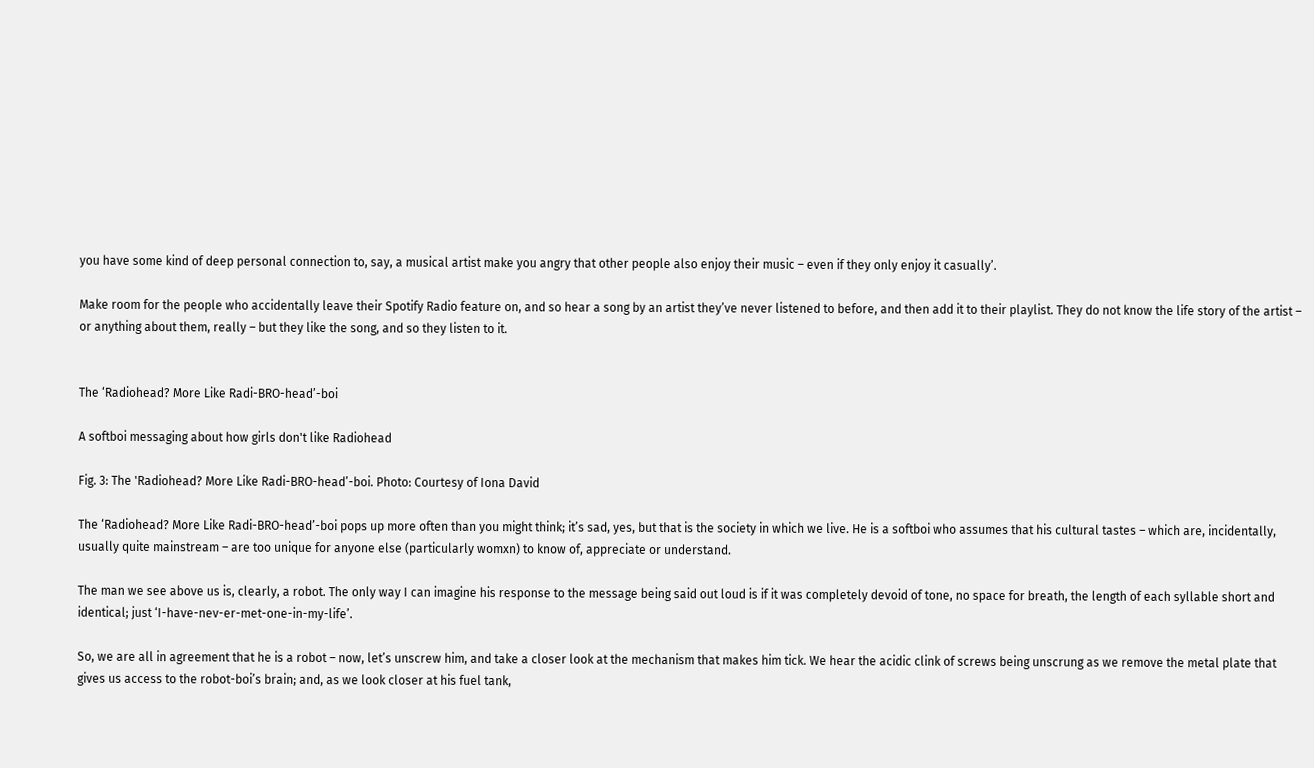you have some kind of deep personal connection to, say, a musical artist make you angry that other people also enjoy their music – even if they only enjoy it casually’.

Make room for the people who accidentally leave their Spotify Radio feature on, and so hear a song by an artist they’ve never listened to before, and then add it to their playlist. They do not know the life story of the artist – or anything about them, really – but they like the song, and so they listen to it.


The ‘Radiohead? More Like Radi-BRO-head’-boi

A softboi messaging about how girls don't like Radiohead

Fig. 3: The 'Radiohead? More Like Radi-BRO-head’-boi. Photo: Courtesy of Iona David

The ‘Radiohead? More Like Radi-BRO-head’-boi pops up more often than you might think; it’s sad, yes, but that is the society in which we live. He is a softboi who assumes that his cultural tastes – which are, incidentally, usually quite mainstream – are too unique for anyone else (particularly womxn) to know of, appreciate or understand.

The man we see above us is, clearly, a robot. The only way I can imagine his response to the message being said out loud is if it was completely devoid of tone, no space for breath, the length of each syllable short and identical; just ‘I-have-nev-er-met-one-in-my-life’.

So, we are all in agreement that he is a robot – now, let’s unscrew him, and take a closer look at the mechanism that makes him tick. We hear the acidic clink of screws being unscrung as we remove the metal plate that gives us access to the robot-boi’s brain; and, as we look closer at his fuel tank,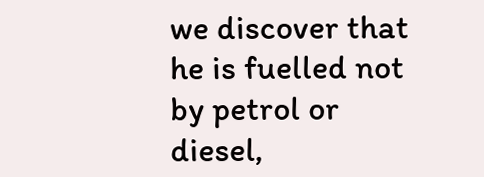we discover that he is fuelled not by petrol or diesel,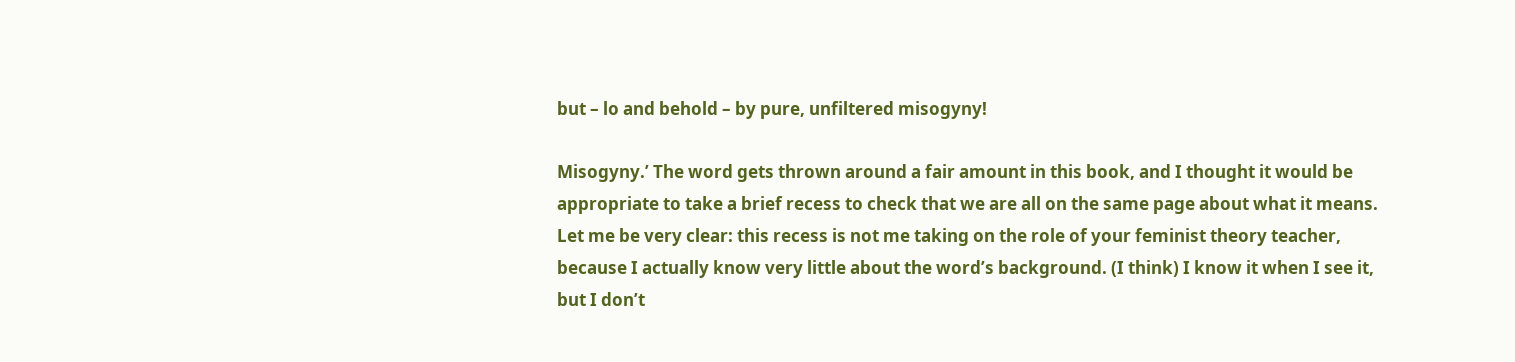but – lo and behold – by pure, unfiltered misogyny!

Misogyny.’ The word gets thrown around a fair amount in this book, and I thought it would be appropriate to take a brief recess to check that we are all on the same page about what it means. Let me be very clear: this recess is not me taking on the role of your feminist theory teacher, because I actually know very little about the word’s background. (I think) I know it when I see it, but I don’t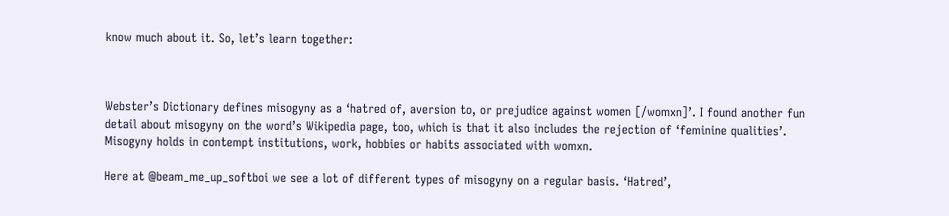know much about it. So, let’s learn together:



Webster’s Dictionary defines misogyny as a ‘hatred of, aversion to, or prejudice against women [/womxn]’. I found another fun detail about misogyny on the word’s Wikipedia page, too, which is that it also includes the rejection of ‘feminine qualities’. Misogyny holds in contempt institutions, work, hobbies or habits associated with womxn.

Here at @beam_me_up_softboi we see a lot of different types of misogyny on a regular basis. ‘Hatred’,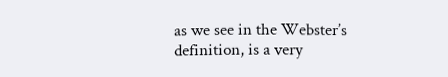as we see in the Webster’s definition, is a very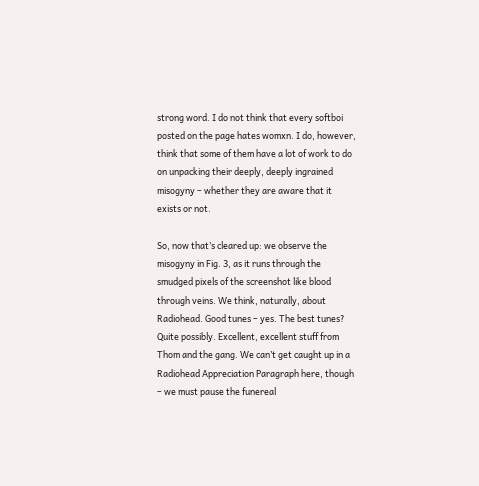strong word. I do not think that every softboi posted on the page hates womxn. I do, however, think that some of them have a lot of work to do on unpacking their deeply, deeply ingrained misogyny – whether they are aware that it exists or not.

So, now that’s cleared up: we observe the misogyny in Fig. 3, as it runs through the smudged pixels of the screenshot like blood through veins. We think, naturally, about Radiohead. Good tunes – yes. The best tunes? Quite possibly. Excellent, excellent stuff from Thom and the gang. We can’t get caught up in a Radiohead Appreciation Paragraph here, though – we must pause the funereal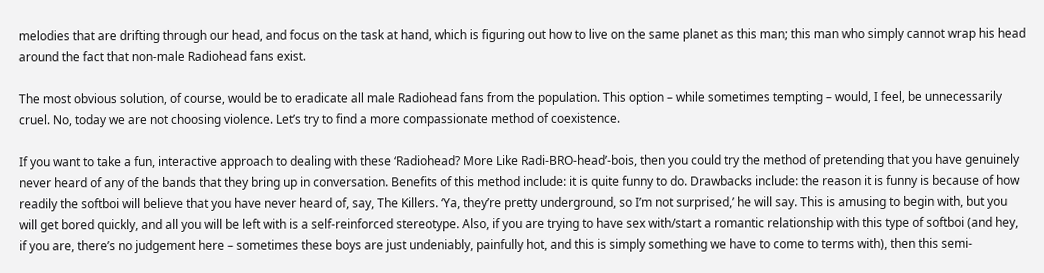melodies that are drifting through our head, and focus on the task at hand, which is figuring out how to live on the same planet as this man; this man who simply cannot wrap his head around the fact that non-male Radiohead fans exist.

The most obvious solution, of course, would be to eradicate all male Radiohead fans from the population. This option – while sometimes tempting – would, I feel, be unnecessarily cruel. No, today we are not choosing violence. Let’s try to find a more compassionate method of coexistence.

If you want to take a fun, interactive approach to dealing with these ‘Radiohead? More Like Radi-BRO-head’-bois, then you could try the method of pretending that you have genuinely never heard of any of the bands that they bring up in conversation. Benefits of this method include: it is quite funny to do. Drawbacks include: the reason it is funny is because of how readily the softboi will believe that you have never heard of, say, The Killers. ‘Ya, they’re pretty underground, so I’m not surprised,’ he will say. This is amusing to begin with, but you will get bored quickly, and all you will be left with is a self-reinforced stereotype. Also, if you are trying to have sex with/start a romantic relationship with this type of softboi (and hey, if you are, there’s no judgement here – sometimes these boys are just undeniably, painfully hot, and this is simply something we have to come to terms with), then this semi-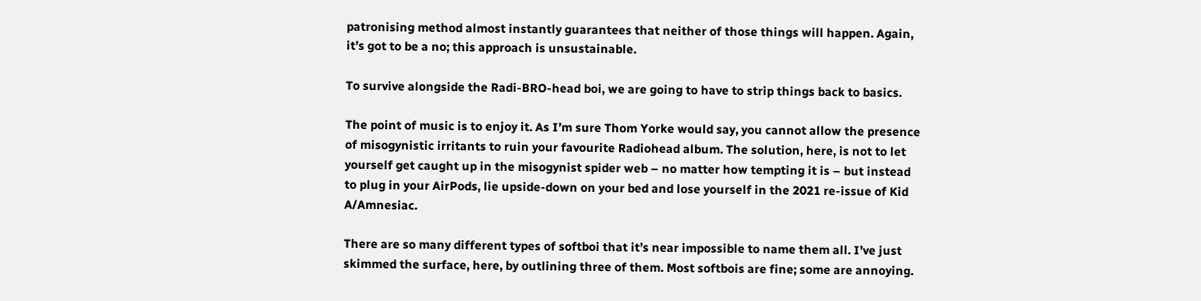patronising method almost instantly guarantees that neither of those things will happen. Again, it’s got to be a no; this approach is unsustainable.

To survive alongside the Radi-BRO-head boi, we are going to have to strip things back to basics.

The point of music is to enjoy it. As I’m sure Thom Yorke would say, you cannot allow the presence of misogynistic irritants to ruin your favourite Radiohead album. The solution, here, is not to let yourself get caught up in the misogynist spider web – no matter how tempting it is – but instead to plug in your AirPods, lie upside-down on your bed and lose yourself in the 2021 re-issue of Kid A/Amnesiac.

There are so many different types of softboi that it’s near impossible to name them all. I’ve just skimmed the surface, here, by outlining three of them. Most softbois are fine; some are annoying.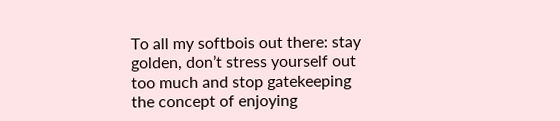To all my softbois out there: stay golden, don’t stress yourself out too much and stop gatekeeping the concept of enjoying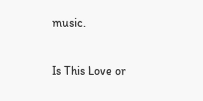music.

Is This Love or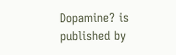Dopamine? is published by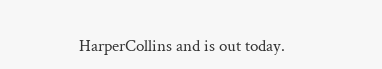HarperCollins and is out today.